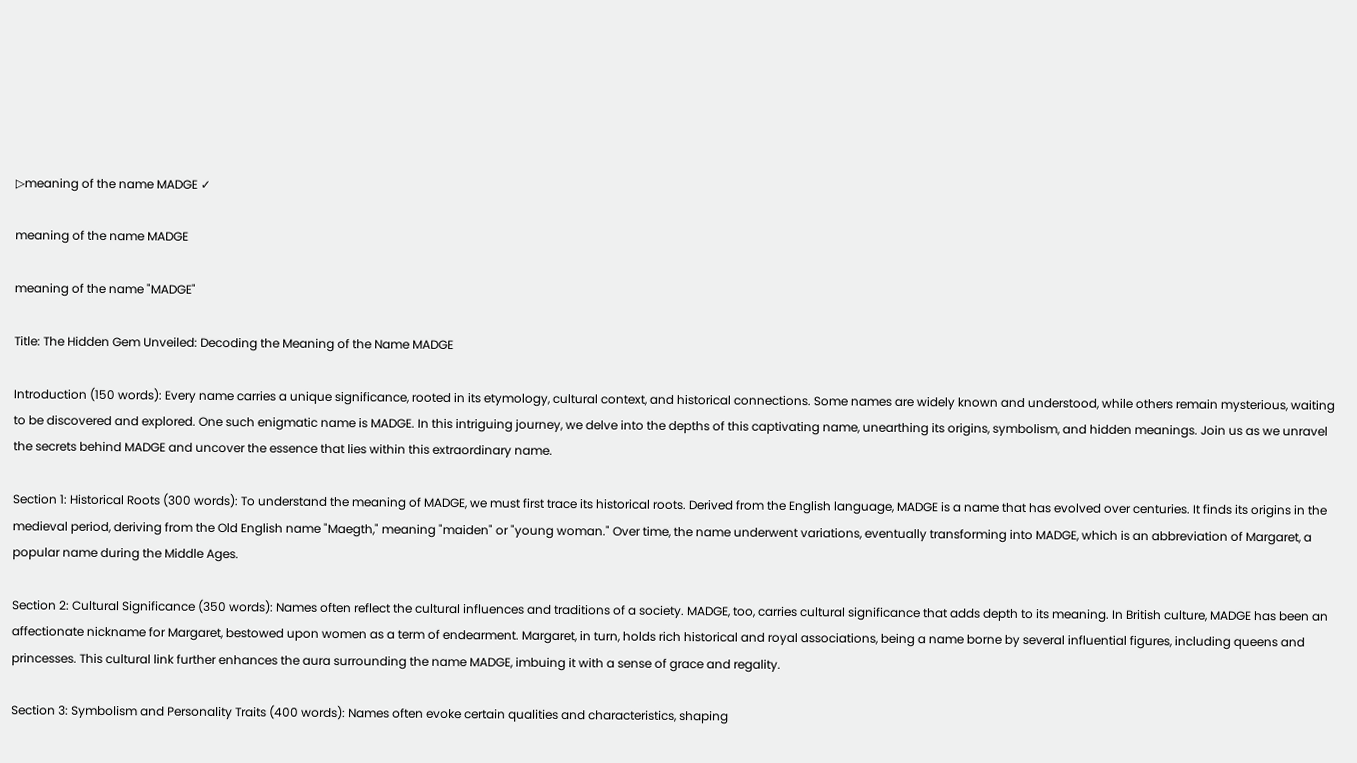▷meaning of the name MADGE ✓

meaning of the name MADGE

meaning of the name "MADGE"

Title: The Hidden Gem Unveiled: Decoding the Meaning of the Name MADGE

Introduction (150 words): Every name carries a unique significance, rooted in its etymology, cultural context, and historical connections. Some names are widely known and understood, while others remain mysterious, waiting to be discovered and explored. One such enigmatic name is MADGE. In this intriguing journey, we delve into the depths of this captivating name, unearthing its origins, symbolism, and hidden meanings. Join us as we unravel the secrets behind MADGE and uncover the essence that lies within this extraordinary name.

Section 1: Historical Roots (300 words): To understand the meaning of MADGE, we must first trace its historical roots. Derived from the English language, MADGE is a name that has evolved over centuries. It finds its origins in the medieval period, deriving from the Old English name "Maegth," meaning "maiden" or "young woman." Over time, the name underwent variations, eventually transforming into MADGE, which is an abbreviation of Margaret, a popular name during the Middle Ages.

Section 2: Cultural Significance (350 words): Names often reflect the cultural influences and traditions of a society. MADGE, too, carries cultural significance that adds depth to its meaning. In British culture, MADGE has been an affectionate nickname for Margaret, bestowed upon women as a term of endearment. Margaret, in turn, holds rich historical and royal associations, being a name borne by several influential figures, including queens and princesses. This cultural link further enhances the aura surrounding the name MADGE, imbuing it with a sense of grace and regality.

Section 3: Symbolism and Personality Traits (400 words): Names often evoke certain qualities and characteristics, shaping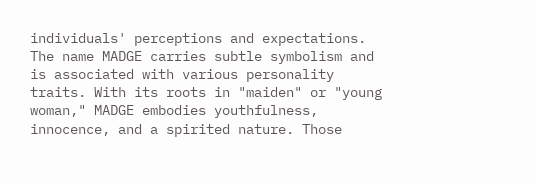individuals' perceptions and expectations. The name MADGE carries subtle symbolism and is associated with various personality traits. With its roots in "maiden" or "young woman," MADGE embodies youthfulness, innocence, and a spirited nature. Those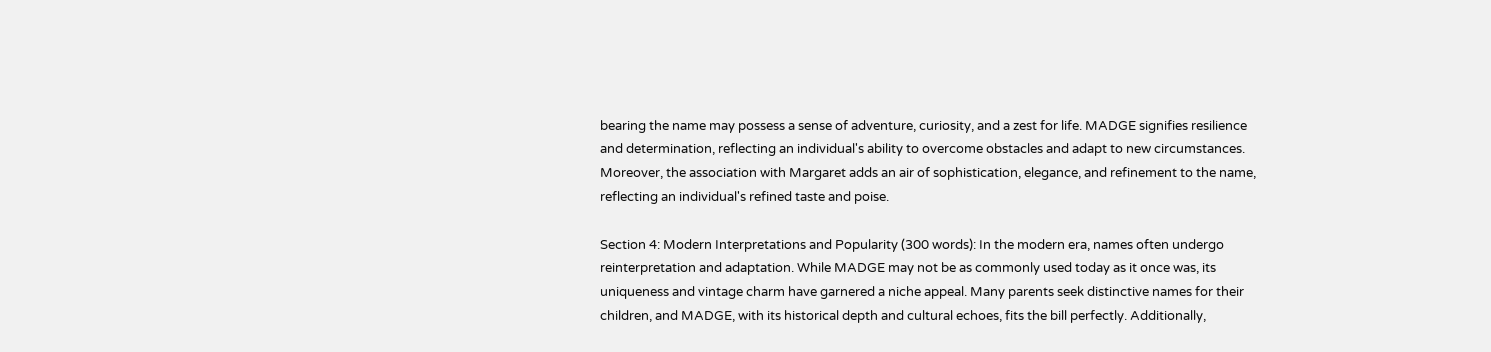bearing the name may possess a sense of adventure, curiosity, and a zest for life. MADGE signifies resilience and determination, reflecting an individual's ability to overcome obstacles and adapt to new circumstances. Moreover, the association with Margaret adds an air of sophistication, elegance, and refinement to the name, reflecting an individual's refined taste and poise.

Section 4: Modern Interpretations and Popularity (300 words): In the modern era, names often undergo reinterpretation and adaptation. While MADGE may not be as commonly used today as it once was, its uniqueness and vintage charm have garnered a niche appeal. Many parents seek distinctive names for their children, and MADGE, with its historical depth and cultural echoes, fits the bill perfectly. Additionally,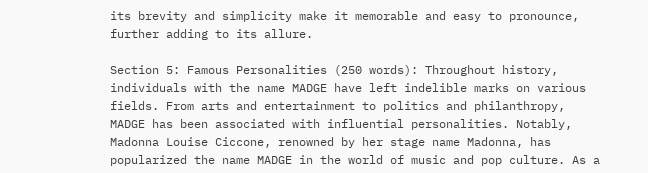its brevity and simplicity make it memorable and easy to pronounce, further adding to its allure.

Section 5: Famous Personalities (250 words): Throughout history, individuals with the name MADGE have left indelible marks on various fields. From arts and entertainment to politics and philanthropy, MADGE has been associated with influential personalities. Notably, Madonna Louise Ciccone, renowned by her stage name Madonna, has popularized the name MADGE in the world of music and pop culture. As a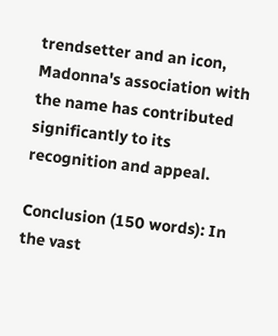trendsetter and an icon, Madonna's association with the name has contributed significantly to its recognition and appeal.

Conclusion (150 words): In the vast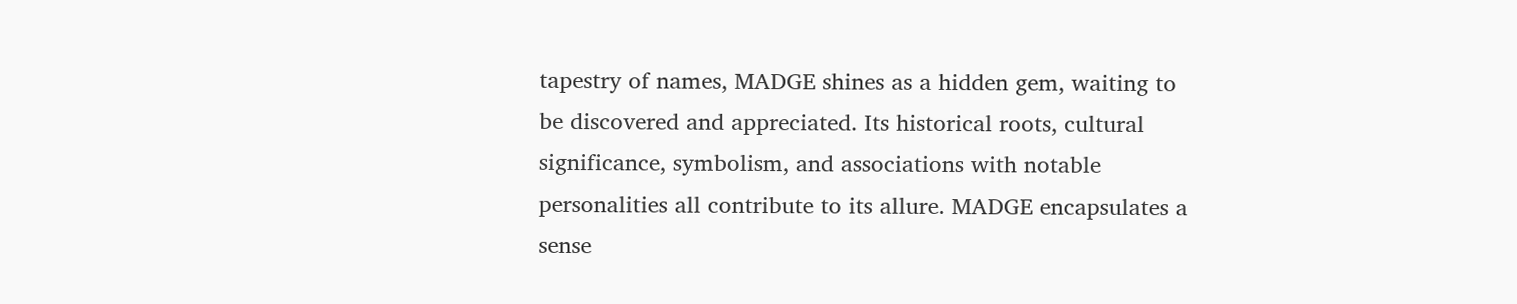tapestry of names, MADGE shines as a hidden gem, waiting to be discovered and appreciated. Its historical roots, cultural significance, symbolism, and associations with notable personalities all contribute to its allure. MADGE encapsulates a sense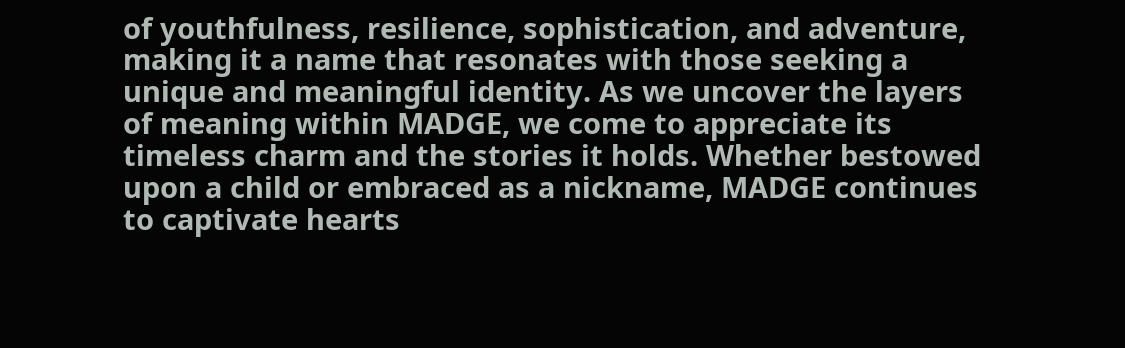of youthfulness, resilience, sophistication, and adventure, making it a name that resonates with those seeking a unique and meaningful identity. As we uncover the layers of meaning within MADGE, we come to appreciate its timeless charm and the stories it holds. Whether bestowed upon a child or embraced as a nickname, MADGE continues to captivate hearts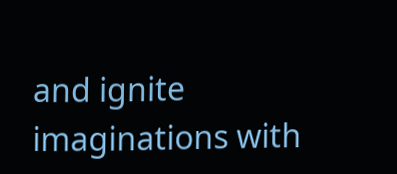and ignite imaginations with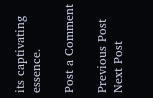its captivating essence.

Post a Comment

Previous Post Next Post